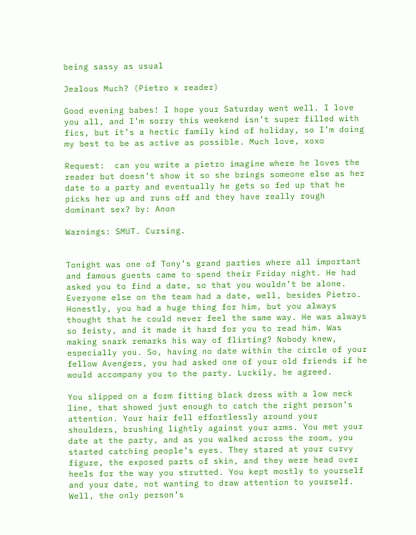being sassy as usual

Jealous Much? (Pietro x reader)

Good evening babes! I hope your Saturday went well. I love you all, and I’m sorry this weekend isn’t super filled with fics, but it’s a hectic family kind of holiday, so I’m doing my best to be as active as possible. Much love, xoxo

Request:  can you write a pietro imagine where he loves the reader but doesn’t show it so she brings someone else as her date to a party and eventually he gets so fed up that he picks her up and runs off and they have really rough dominant sex? by: Anon

Warnings: SMUT. Cursing.


Tonight was one of Tony’s grand parties where all important and famous guests came to spend their Friday night. He had asked you to find a date, so that you wouldn’t be alone. Everyone else on the team had a date, well, besides Pietro. Honestly, you had a huge thing for him, but you always thought that he could never feel the same way. He was always so feisty, and it made it hard for you to read him. Was making snark remarks his way of flirting? Nobody knew, especially you. So, having no date within the circle of your fellow Avengers, you had asked one of your old friends if he would accompany you to the party. Luckily, he agreed.

You slipped on a form fitting black dress with a low neck line, that showed just enough to catch the right person’s attention. Your hair fell effortlessly around your shoulders, brushing lightly against your arms. You met your date at the party, and as you walked across the room, you started catching people’s eyes. They stared at your curvy figure, the exposed parts of skin, and they were head over heels for the way you strutted. You kept mostly to yourself and your date, not wanting to draw attention to yourself. Well, the only person’s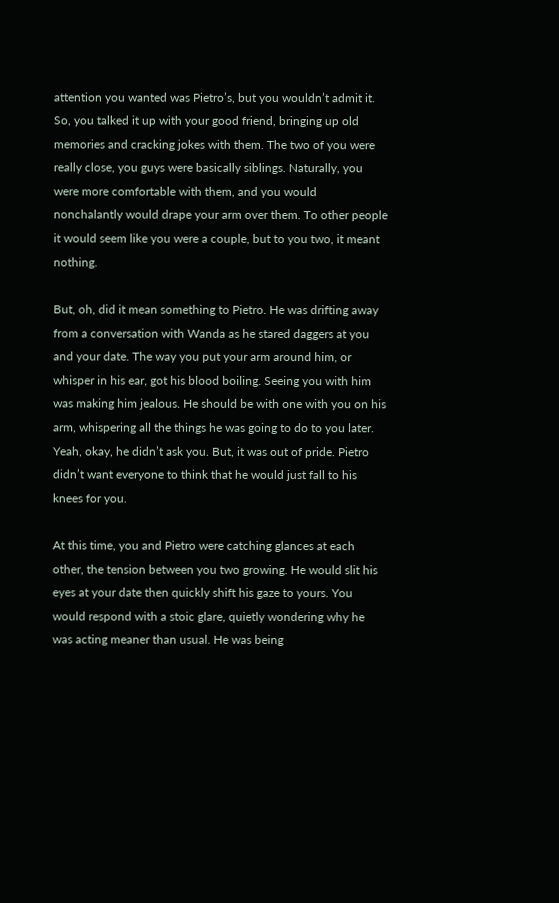attention you wanted was Pietro’s, but you wouldn’t admit it. So, you talked it up with your good friend, bringing up old memories and cracking jokes with them. The two of you were really close, you guys were basically siblings. Naturally, you were more comfortable with them, and you would nonchalantly would drape your arm over them. To other people it would seem like you were a couple, but to you two, it meant nothing.

But, oh, did it mean something to Pietro. He was drifting away from a conversation with Wanda as he stared daggers at you and your date. The way you put your arm around him, or whisper in his ear, got his blood boiling. Seeing you with him was making him jealous. He should be with one with you on his arm, whispering all the things he was going to do to you later. Yeah, okay, he didn’t ask you. But, it was out of pride. Pietro didn’t want everyone to think that he would just fall to his knees for you.

At this time, you and Pietro were catching glances at each other, the tension between you two growing. He would slit his eyes at your date then quickly shift his gaze to yours. You would respond with a stoic glare, quietly wondering why he was acting meaner than usual. He was being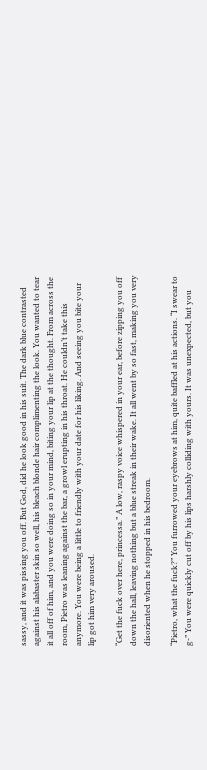sassy, and it was pissing you off. But God, did he look good in his suit. The dark blue contrasted against his alabaster skin so well, his bleach blonde hair complimenting the look. You wanted to tear it all off of him, and you were doing so in your mind, biting your lip at the thought. From across the room, Pietro was leaning against the bar, a growl erupting in his throat. He couldn’t take this anymore. You were being a little to friendly with your date for his liking. And seeing you bite your lip got him very aroused.

“Get the fuck over here, princessa.” A low, raspy voice whispered in your ear, before zipping you off down the hall, leaving nothing but a blue streak in their wake. It all went by so fast, making you very disoriented when he stopped in his bedroom.

“Pietro, what the fuck?” You furrowed your eyebrows at him, quite baffled at his actions. “I swear to g-” You were quickly cut off by his lips harshly colliding with yours. It was unexpected, but you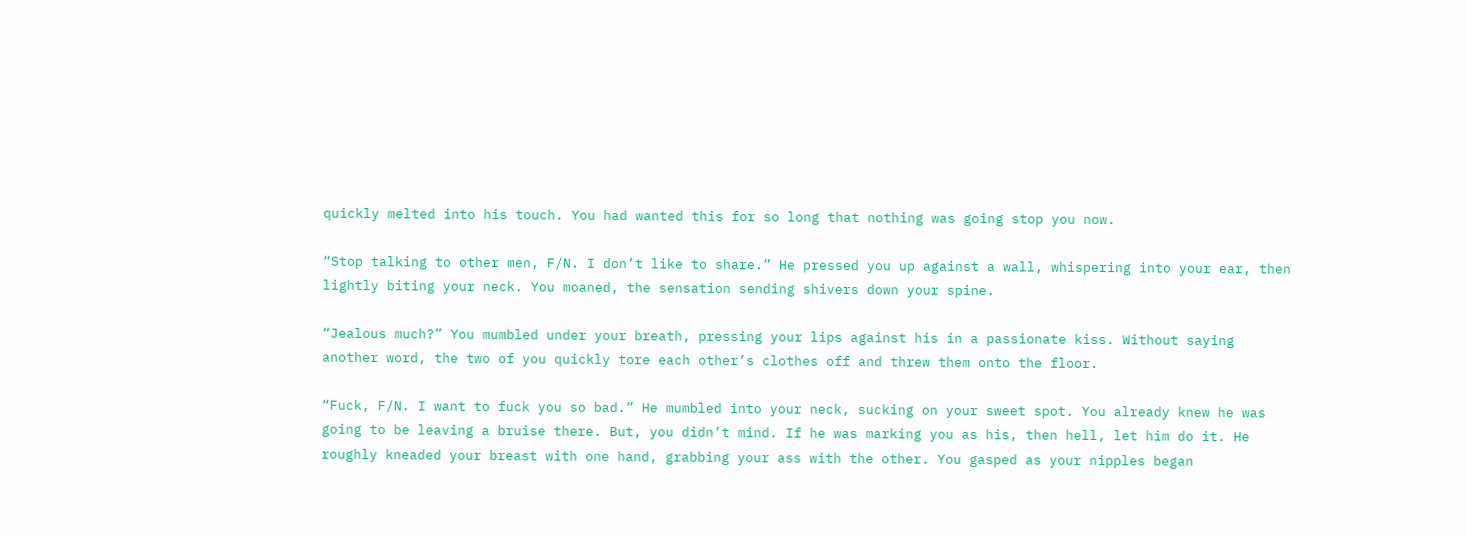quickly melted into his touch. You had wanted this for so long that nothing was going stop you now.

“Stop talking to other men, F/N. I don’t like to share.” He pressed you up against a wall, whispering into your ear, then lightly biting your neck. You moaned, the sensation sending shivers down your spine.

“Jealous much?” You mumbled under your breath, pressing your lips against his in a passionate kiss. Without saying another word, the two of you quickly tore each other’s clothes off and threw them onto the floor.

“Fuck, F/N. I want to fuck you so bad.” He mumbled into your neck, sucking on your sweet spot. You already knew he was going to be leaving a bruise there. But, you didn’t mind. If he was marking you as his, then hell, let him do it. He roughly kneaded your breast with one hand, grabbing your ass with the other. You gasped as your nipples began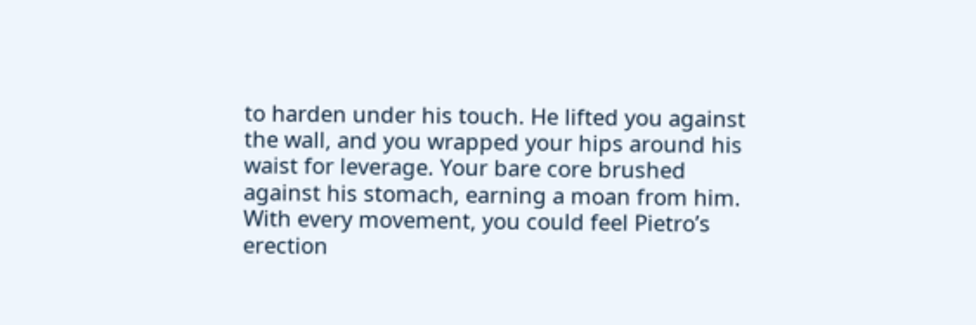to harden under his touch. He lifted you against the wall, and you wrapped your hips around his waist for leverage. Your bare core brushed against his stomach, earning a moan from him. With every movement, you could feel Pietro’s erection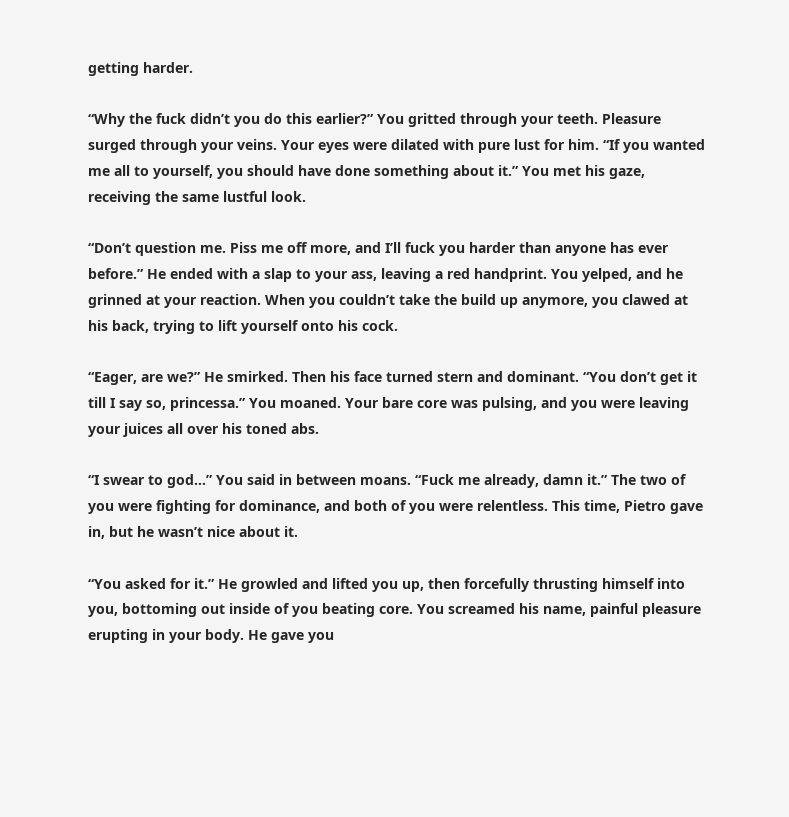getting harder.

“Why the fuck didn’t you do this earlier?” You gritted through your teeth. Pleasure surged through your veins. Your eyes were dilated with pure lust for him. “If you wanted me all to yourself, you should have done something about it.” You met his gaze, receiving the same lustful look.

“Don’t question me. Piss me off more, and I’ll fuck you harder than anyone has ever before.” He ended with a slap to your ass, leaving a red handprint. You yelped, and he grinned at your reaction. When you couldn’t take the build up anymore, you clawed at his back, trying to lift yourself onto his cock.

“Eager, are we?” He smirked. Then his face turned stern and dominant. “You don’t get it till I say so, princessa.” You moaned. Your bare core was pulsing, and you were leaving your juices all over his toned abs.

“I swear to god…” You said in between moans. “Fuck me already, damn it.” The two of you were fighting for dominance, and both of you were relentless. This time, Pietro gave in, but he wasn’t nice about it.

“You asked for it.” He growled and lifted you up, then forcefully thrusting himself into you, bottoming out inside of you beating core. You screamed his name, painful pleasure erupting in your body. He gave you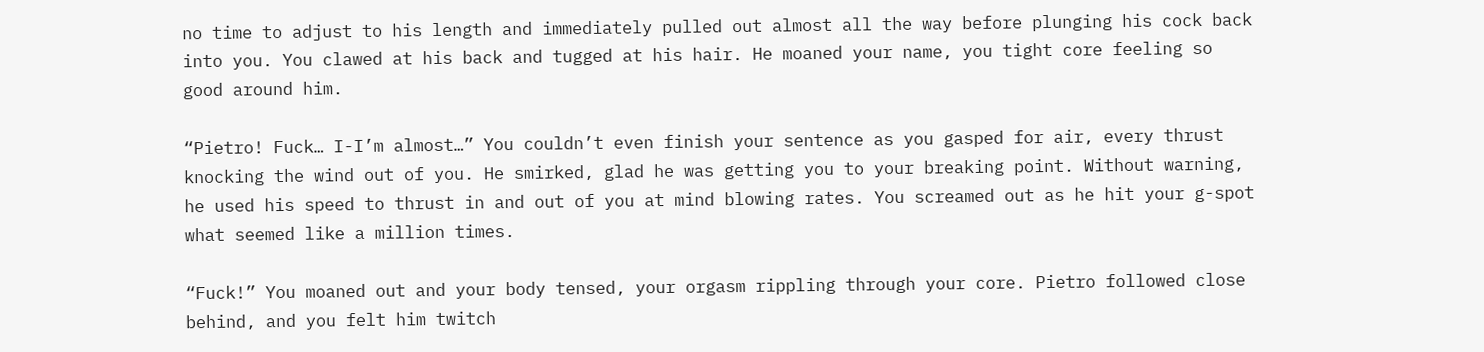no time to adjust to his length and immediately pulled out almost all the way before plunging his cock back into you. You clawed at his back and tugged at his hair. He moaned your name, you tight core feeling so good around him.

“Pietro! Fuck… I-I’m almost…” You couldn’t even finish your sentence as you gasped for air, every thrust knocking the wind out of you. He smirked, glad he was getting you to your breaking point. Without warning, he used his speed to thrust in and out of you at mind blowing rates. You screamed out as he hit your g-spot what seemed like a million times.

“Fuck!” You moaned out and your body tensed, your orgasm rippling through your core. Pietro followed close behind, and you felt him twitch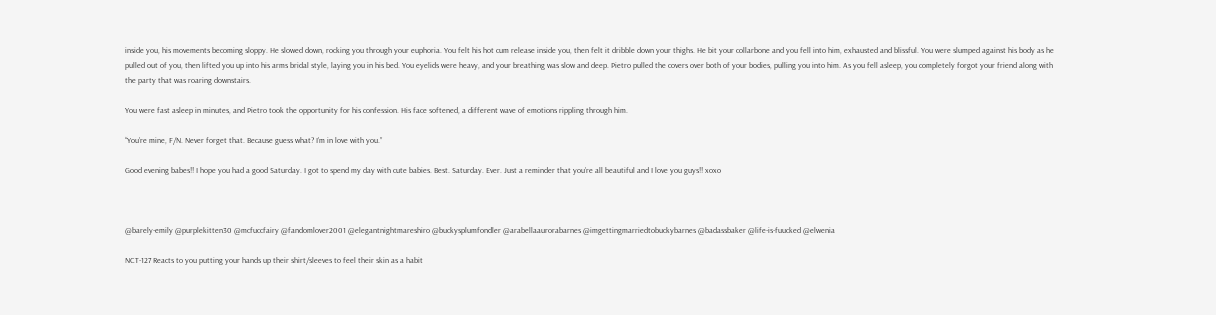inside you, his movements becoming sloppy. He slowed down, rocking you through your euphoria. You felt his hot cum release inside you, then felt it dribble down your thighs. He bit your collarbone and you fell into him, exhausted and blissful. You were slumped against his body as he pulled out of you, then lifted you up into his arms bridal style, laying you in his bed. You eyelids were heavy, and your breathing was slow and deep. Pietro pulled the covers over both of your bodies, pulling you into him. As you fell asleep, you completely forgot your friend along with the party that was roaring downstairs.

You were fast asleep in minutes, and Pietro took the opportunity for his confession. His face softened, a different wave of emotions rippling through him.

“You’re mine, F/N. Never forget that. Because guess what? I’m in love with you.”

Good evening babes!! I hope you had a good Saturday. I got to spend my day with cute babies. Best. Saturday. Ever. Just a reminder that you’re all beautiful and I love you guys!! xoxo



@barely-emily @purplekitten30 @mcfuccfairy @fandomlover2001 @elegantnightmareshiro @buckysplumfondler @arabellaaurorabarnes @imgettingmarriedtobuckybarnes @badassbaker @life-is-fuucked @elwenia

NCT-127 Reacts to you putting your hands up their shirt/sleeves to feel their skin as a habit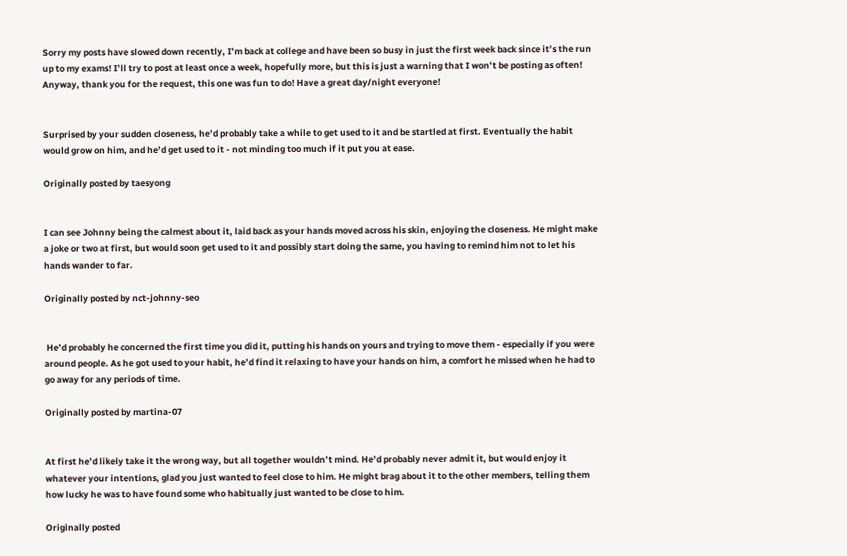Sorry my posts have slowed down recently, I’m back at college and have been so busy in just the first week back since it’s the run up to my exams! I’ll try to post at least once a week, hopefully more, but this is just a warning that I won’t be posting as often! Anyway, thank you for the request, this one was fun to do! Have a great day/night everyone!


Surprised by your sudden closeness, he’d probably take a while to get used to it and be startled at first. Eventually the habit would grow on him, and he’d get used to it - not minding too much if it put you at ease.

Originally posted by taesyong


I can see Johnny being the calmest about it, laid back as your hands moved across his skin, enjoying the closeness. He might make a joke or two at first, but would soon get used to it and possibly start doing the same, you having to remind him not to let his hands wander to far.

Originally posted by nct-johnny-seo


 He’d probably he concerned the first time you did it, putting his hands on yours and trying to move them - especially if you were around people. As he got used to your habit, he’d find it relaxing to have your hands on him, a comfort he missed when he had to go away for any periods of time.

Originally posted by martina-07


At first he’d likely take it the wrong way, but all together wouldn’t mind. He’d probably never admit it, but would enjoy it whatever your intentions, glad you just wanted to feel close to him. He might brag about it to the other members, telling them how lucky he was to have found some who habitually just wanted to be close to him.

Originally posted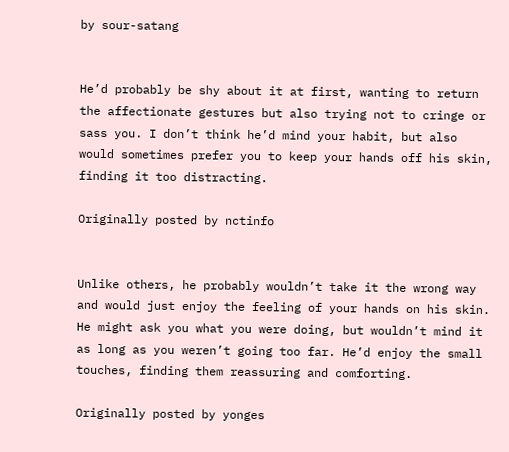by sour-satang


He’d probably be shy about it at first, wanting to return the affectionate gestures but also trying not to cringe or sass you. I don’t think he’d mind your habit, but also would sometimes prefer you to keep your hands off his skin, finding it too distracting.

Originally posted by nctinfo


Unlike others, he probably wouldn’t take it the wrong way and would just enjoy the feeling of your hands on his skin. He might ask you what you were doing, but wouldn’t mind it as long as you weren’t going too far. He’d enjoy the small touches, finding them reassuring and comforting.

Originally posted by yonges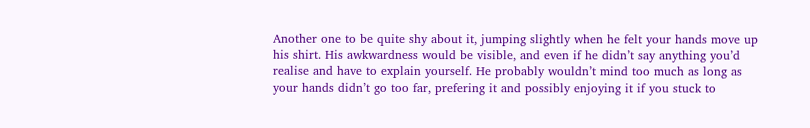Another one to be quite shy about it, jumping slightly when he felt your hands move up his shirt. His awkwardness would be visible, and even if he didn’t say anything you’d realise and have to explain yourself. He probably wouldn’t mind too much as long as your hands didn’t go too far, prefering it and possibly enjoying it if you stuck to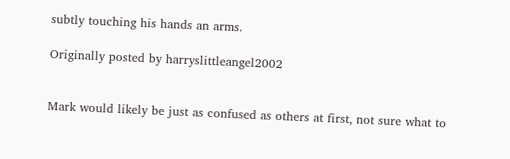subtly touching his hands an arms.

Originally posted by harryslittleangel2002


Mark would likely be just as confused as others at first, not sure what to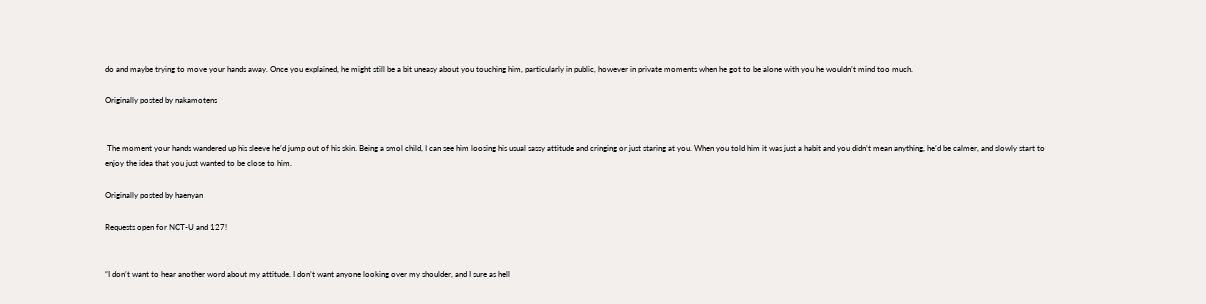do and maybe trying to move your hands away. Once you explained, he might still be a bit uneasy about you touching him, particularly in public, however in private moments when he got to be alone with you he wouldn’t mind too much.

Originally posted by nakamotens


 The moment your hands wandered up his sleeve he’d jump out of his skin. Being a smol child, I can see him loosing his usual sassy attitude and cringing or just staring at you. When you told him it was just a habit and you didn’t mean anything, he’d be calmer, and slowly start to enjoy the idea that you just wanted to be close to him.

Originally posted by haenyan

Requests open for NCT-U and 127!


“I don’t want to hear another word about my attitude. I don’t want anyone looking over my shoulder, and I sure as hell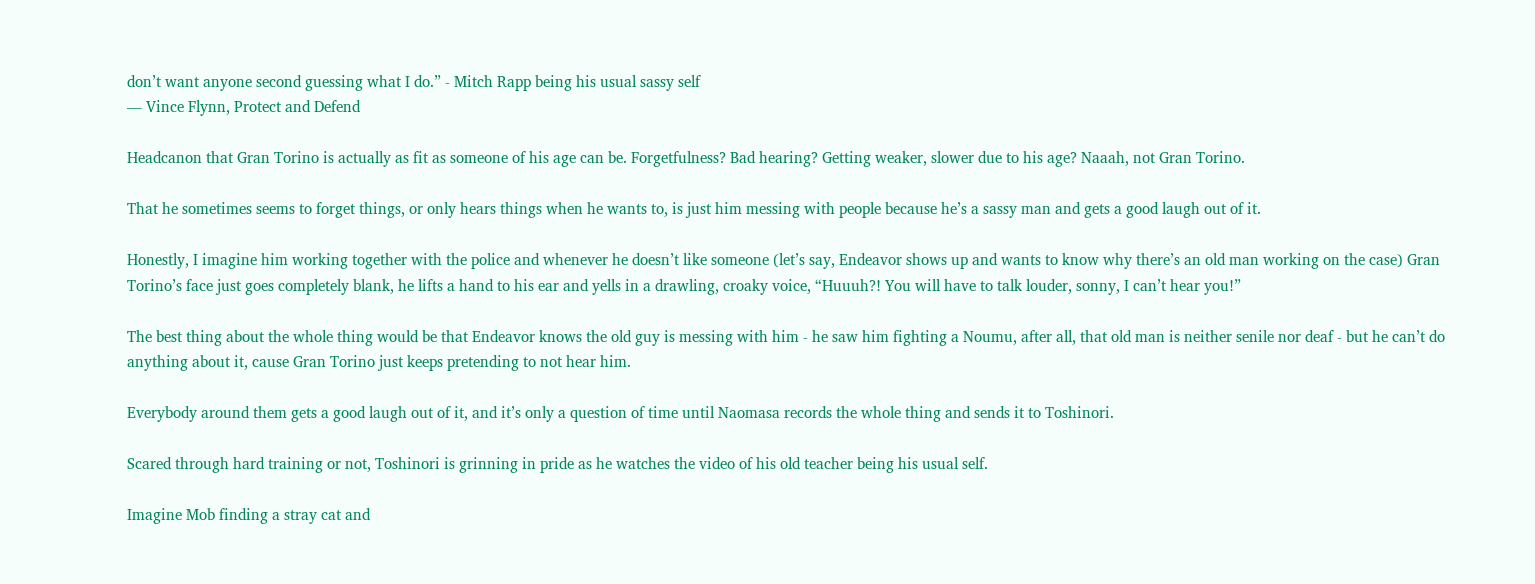don’t want anyone second guessing what I do.” - Mitch Rapp being his usual sassy self
― Vince Flynn, Protect and Defend

Headcanon that Gran Torino is actually as fit as someone of his age can be. Forgetfulness? Bad hearing? Getting weaker, slower due to his age? Naaah, not Gran Torino.

That he sometimes seems to forget things, or only hears things when he wants to, is just him messing with people because he’s a sassy man and gets a good laugh out of it.

Honestly, I imagine him working together with the police and whenever he doesn’t like someone (let’s say, Endeavor shows up and wants to know why there’s an old man working on the case) Gran Torino’s face just goes completely blank, he lifts a hand to his ear and yells in a drawling, croaky voice, “Huuuh?! You will have to talk louder, sonny, I can’t hear you!”

The best thing about the whole thing would be that Endeavor knows the old guy is messing with him - he saw him fighting a Noumu, after all, that old man is neither senile nor deaf - but he can’t do anything about it, cause Gran Torino just keeps pretending to not hear him.

Everybody around them gets a good laugh out of it, and it’s only a question of time until Naomasa records the whole thing and sends it to Toshinori.

Scared through hard training or not, Toshinori is grinning in pride as he watches the video of his old teacher being his usual self.

Imagine Mob finding a stray cat and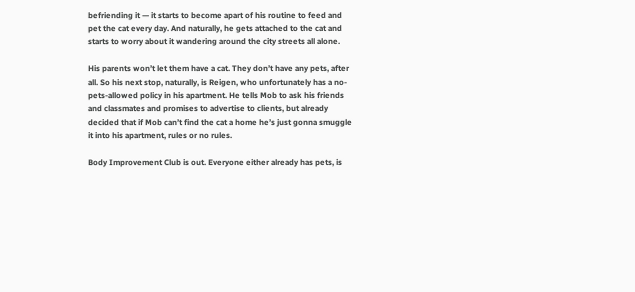befriending it — it starts to become apart of his routine to feed and pet the cat every day. And naturally, he gets attached to the cat and starts to worry about it wandering around the city streets all alone.

His parents won’t let them have a cat. They don’t have any pets, after all. So his next stop, naturally, is Reigen, who unfortunately has a no-pets-allowed policy in his apartment. He tells Mob to ask his friends and classmates and promises to advertise to clients, but already decided that if Mob can’t find the cat a home he’s just gonna smuggle it into his apartment, rules or no rules.

Body Improvement Club is out. Everyone either already has pets, is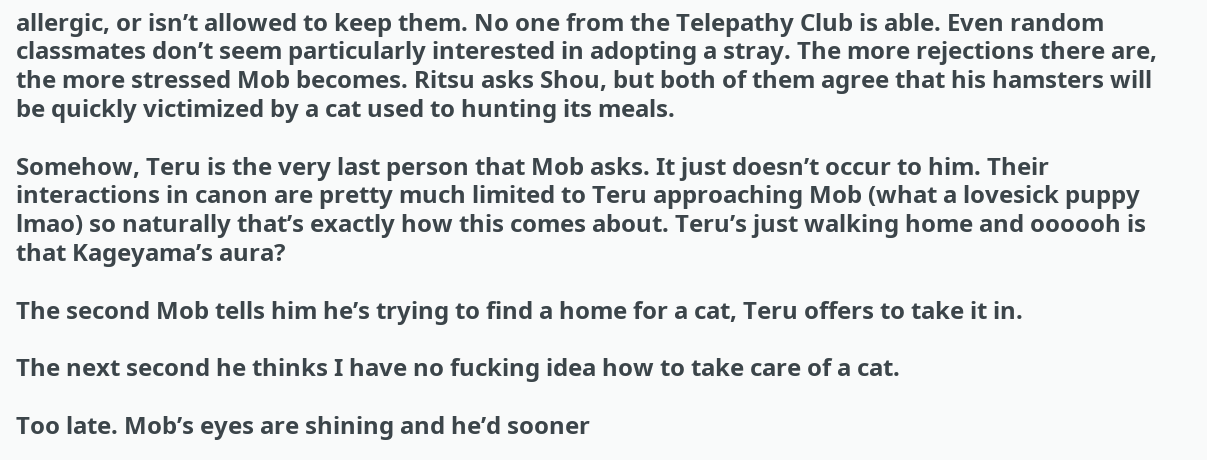allergic, or isn’t allowed to keep them. No one from the Telepathy Club is able. Even random classmates don’t seem particularly interested in adopting a stray. The more rejections there are, the more stressed Mob becomes. Ritsu asks Shou, but both of them agree that his hamsters will be quickly victimized by a cat used to hunting its meals.

Somehow, Teru is the very last person that Mob asks. It just doesn’t occur to him. Their interactions in canon are pretty much limited to Teru approaching Mob (what a lovesick puppy lmao) so naturally that’s exactly how this comes about. Teru’s just walking home and oooooh is that Kageyama’s aura?

The second Mob tells him he’s trying to find a home for a cat, Teru offers to take it in.

The next second he thinks I have no fucking idea how to take care of a cat.

Too late. Mob’s eyes are shining and he’d sooner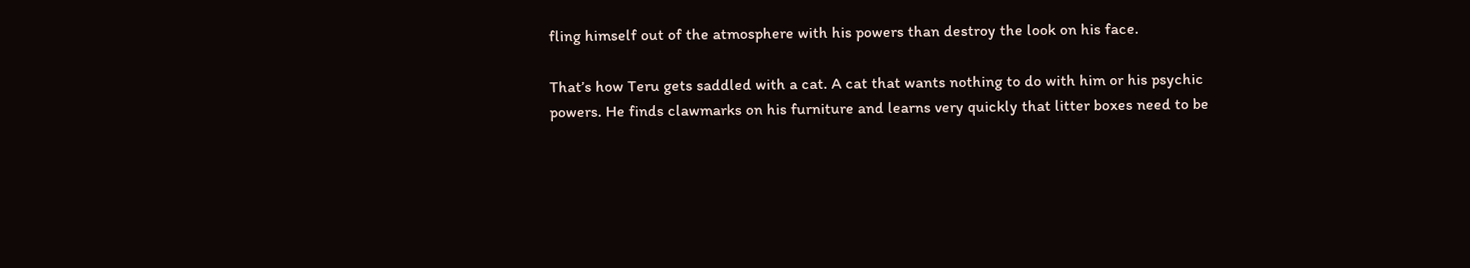fling himself out of the atmosphere with his powers than destroy the look on his face.

That’s how Teru gets saddled with a cat. A cat that wants nothing to do with him or his psychic powers. He finds clawmarks on his furniture and learns very quickly that litter boxes need to be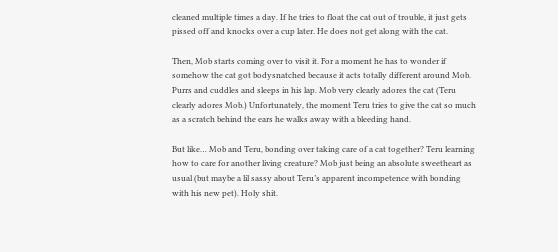cleaned multiple times a day. If he tries to float the cat out of trouble, it just gets pissed off and knocks over a cup later. He does not get along with the cat.

Then, Mob starts coming over to visit it. For a moment he has to wonder if somehow the cat got bodysnatched because it acts totally different around Mob. Purrs and cuddles and sleeps in his lap. Mob very clearly adores the cat (Teru clearly adores Mob.) Unfortunately, the moment Teru tries to give the cat so much as a scratch behind the ears he walks away with a bleeding hand.

But like… Mob and Teru, bonding over taking care of a cat together? Teru learning how to care for another living creature? Mob just being an absolute sweetheart as usual (but maybe a lil sassy about Teru’s apparent incompetence with bonding with his new pet). Holy shit.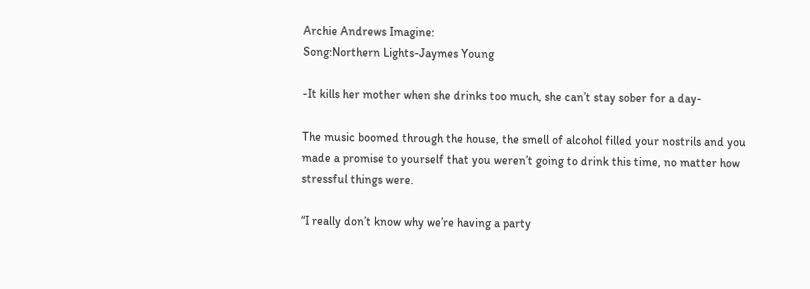Archie Andrews Imagine:
Song:Northern Lights-Jaymes Young

-It kills her mother when she drinks too much, she can’t stay sober for a day-

The music boomed through the house, the smell of alcohol filled your nostrils and you made a promise to yourself that you weren’t going to drink this time, no matter how stressful things were.

“I really don’t know why we’re having a party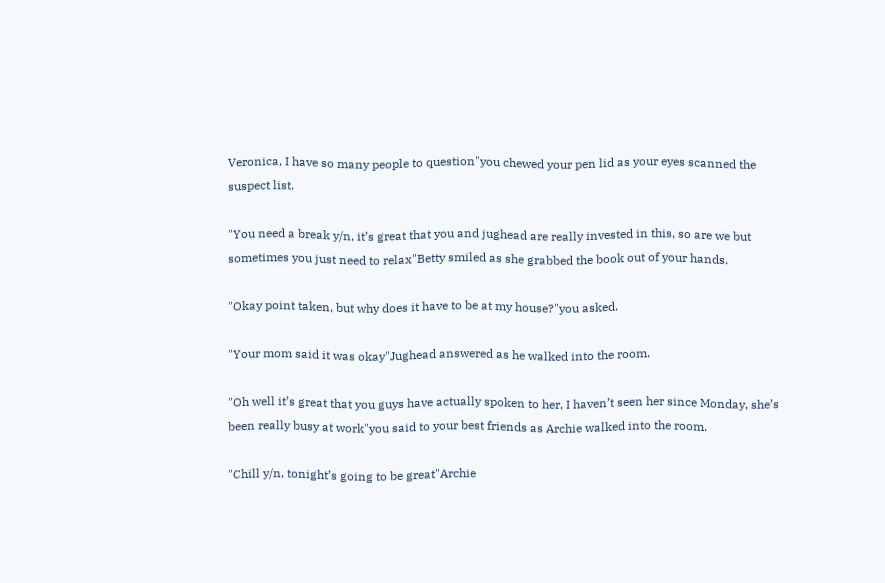Veronica, I have so many people to question"you chewed your pen lid as your eyes scanned the suspect list.

"You need a break y/n, it’s great that you and jughead are really invested in this, so are we but sometimes you just need to relax"Betty smiled as she grabbed the book out of your hands.

"Okay point taken, but why does it have to be at my house?"you asked.

"Your mom said it was okay"Jughead answered as he walked into the room.

"Oh well it’s great that you guys have actually spoken to her, I haven’t seen her since Monday, she’s been really busy at work"you said to your best friends as Archie walked into the room.

"Chill y/n, tonight’s going to be great"Archie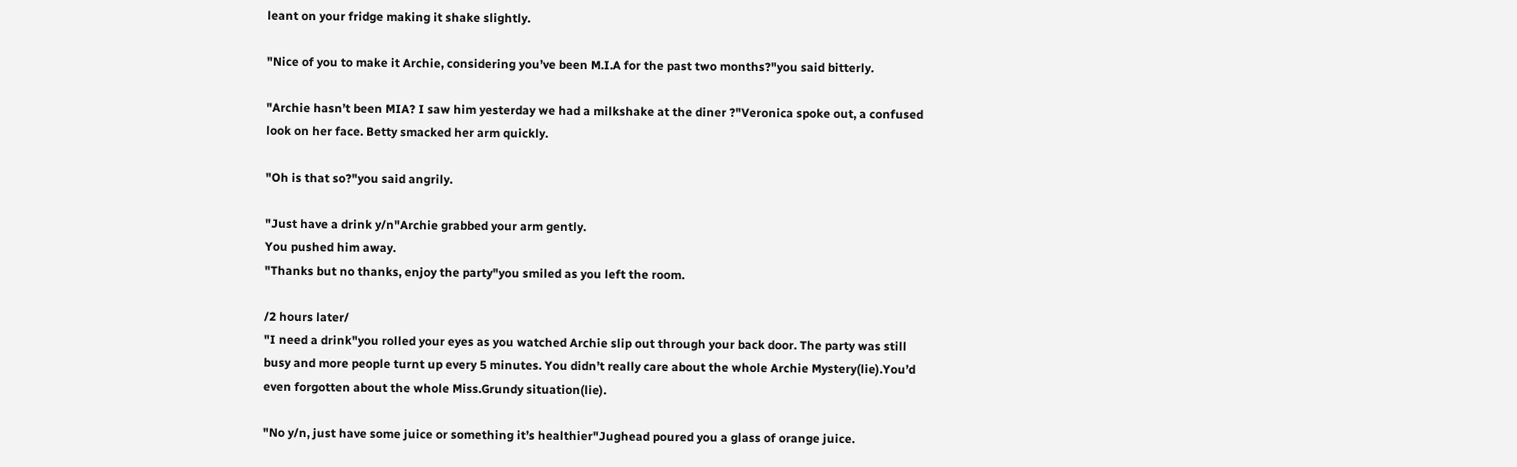leant on your fridge making it shake slightly.

"Nice of you to make it Archie, considering you’ve been M.I.A for the past two months?"you said bitterly.

"Archie hasn’t been MIA? I saw him yesterday we had a milkshake at the diner ?"Veronica spoke out, a confused look on her face. Betty smacked her arm quickly.

"Oh is that so?"you said angrily.

"Just have a drink y/n"Archie grabbed your arm gently.
You pushed him away.
"Thanks but no thanks, enjoy the party"you smiled as you left the room.

/2 hours later/
"I need a drink"you rolled your eyes as you watched Archie slip out through your back door. The party was still busy and more people turnt up every 5 minutes. You didn’t really care about the whole Archie Mystery(lie).You’d even forgotten about the whole Miss.Grundy situation(lie).

"No y/n, just have some juice or something it’s healthier"Jughead poured you a glass of orange juice.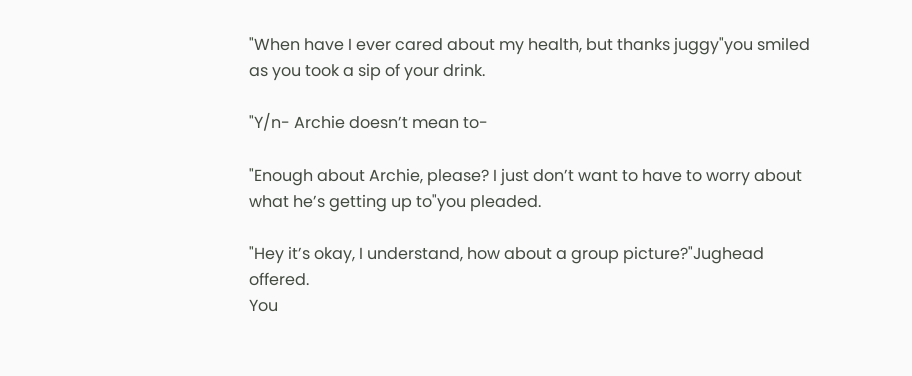"When have I ever cared about my health, but thanks juggy"you smiled as you took a sip of your drink.

"Y/n- Archie doesn’t mean to-

"Enough about Archie, please? I just don’t want to have to worry about what he’s getting up to"you pleaded.

"Hey it’s okay, I understand, how about a group picture?"Jughead offered.
You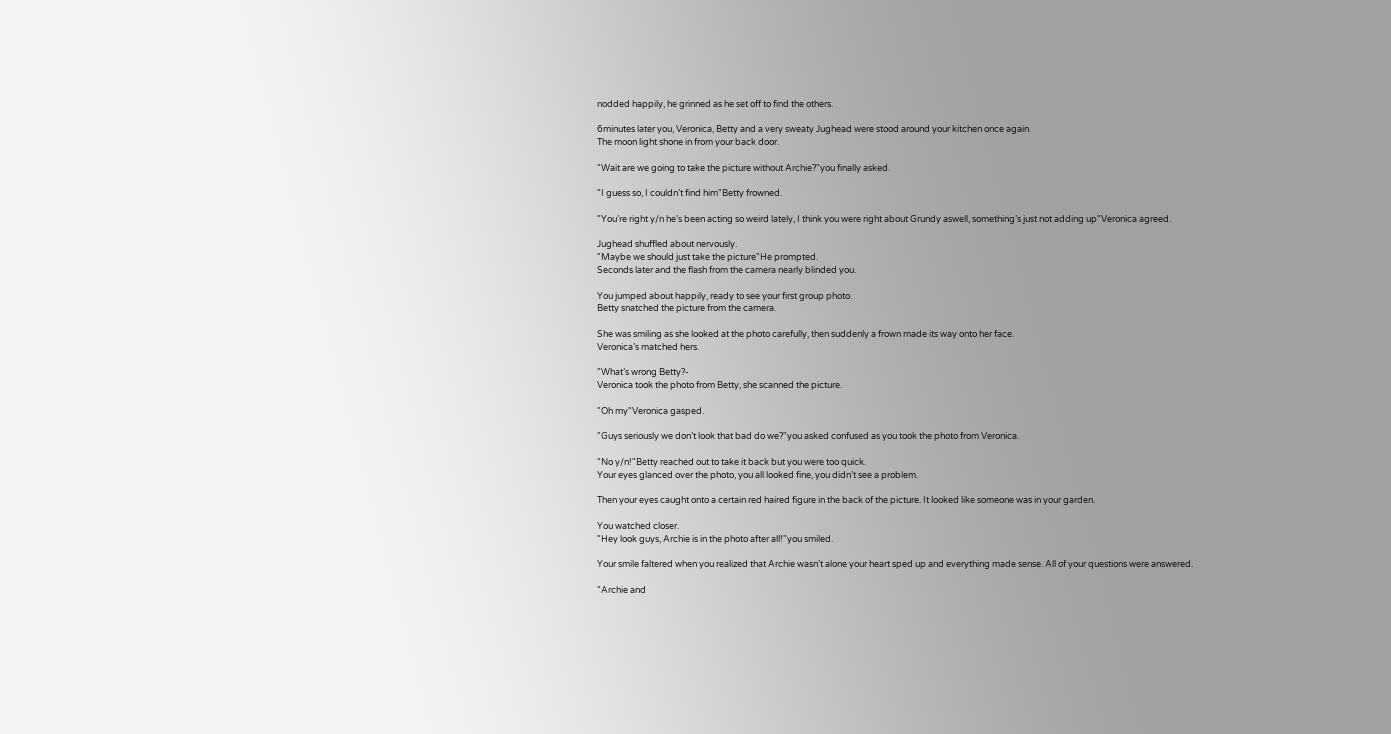nodded happily, he grinned as he set off to find the others.

6minutes later you, Veronica, Betty and a very sweaty Jughead were stood around your kitchen once again.
The moon light shone in from your back door.

"Wait are we going to take the picture without Archie?"you finally asked.

"I guess so, I couldn’t find him"Betty frowned.

"You’re right y/n he’s been acting so weird lately, I think you were right about Grundy aswell, something’s just not adding up"Veronica agreed.

Jughead shuffled about nervously.
"Maybe we should just take the picture"He prompted.
Seconds later and the flash from the camera nearly blinded you.

You jumped about happily, ready to see your first group photo.
Betty snatched the picture from the camera.

She was smiling as she looked at the photo carefully, then suddenly a frown made its way onto her face.
Veronica’s matched hers.

"What’s wrong Betty?-
Veronica took the photo from Betty, she scanned the picture.

"Oh my"Veronica gasped.

"Guys seriously we don’t look that bad do we?"you asked confused as you took the photo from Veronica.

"No y/n!"Betty reached out to take it back but you were too quick.
Your eyes glanced over the photo, you all looked fine, you didn’t see a problem.

Then your eyes caught onto a certain red haired figure in the back of the picture. It looked like someone was in your garden.

You watched closer.
"Hey look guys, Archie is in the photo after all!"you smiled.

Your smile faltered when you realized that Archie wasn’t alone your heart sped up and everything made sense. All of your questions were answered.

"Archie and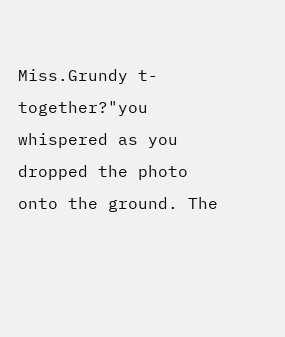Miss.Grundy t-together?"you whispered as you dropped the photo onto the ground. The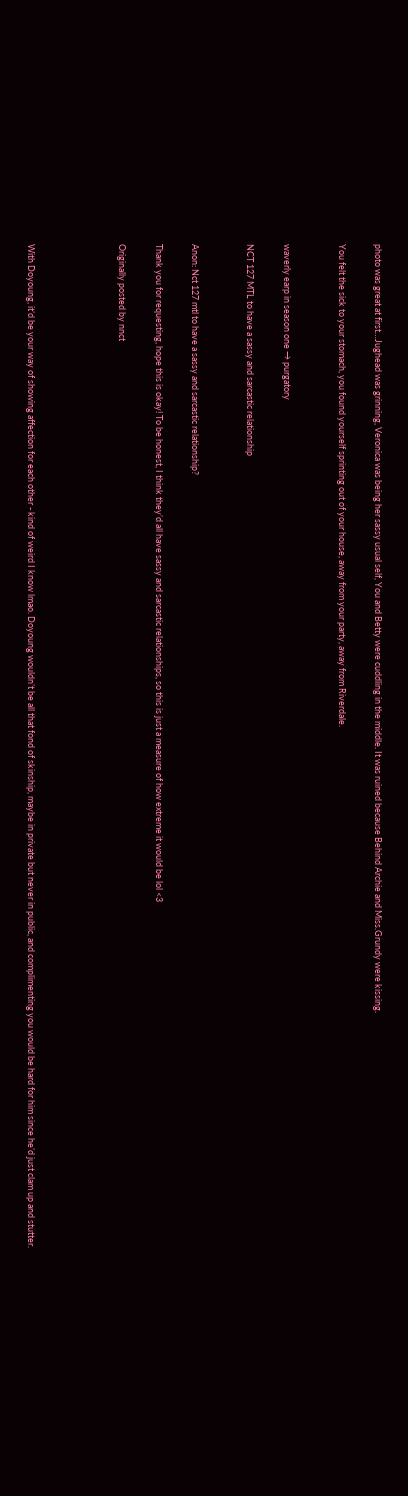photo was great at first…Jughead was grinning, Veronica was being her sassy usual self, You and Betty were cuddling in the middle. It was ruined because Behind Archie and Miss.Grundy were kissing.

You felt the sick to your stomach, you found yourself sprinting out of your house, away from your party, away from Riverdale.


waverly earp in season one → purgatory

NCT 127 MTL to have a sassy and sarcastic relationship


Anon: Nct 127 mtl to have a sassy and sarcastic relationship?

Thank you for requesting, hope this is okay! To be honest, I think they’d all have sassy and sarcastic relationships, so this is just a measure of how extreme it would be lol <3

Originally posted by nnct




With Doyoung, it’d be your way of showing affection for each other - kind of weird I know lmao. Doyoung wouldn’t be all that fond of skinship, maybe in private but never in public, and complimenting you would be hard for him since he’d just clam up and stutter.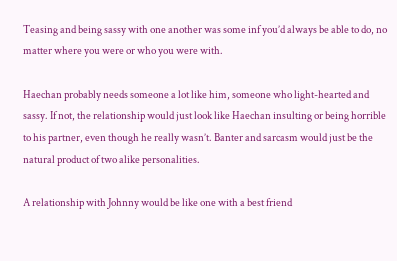Teasing and being sassy with one another was some inf you’d always be able to do, no matter where you were or who you were with.

Haechan probably needs someone a lot like him, someone who light-hearted and sassy. If not, the relationship would just look like Haechan insulting or being horrible to his partner, even though he really wasn’t. Banter and sarcasm would just be the natural product of two alike personalities.

A relationship with Johnny would be like one with a best friend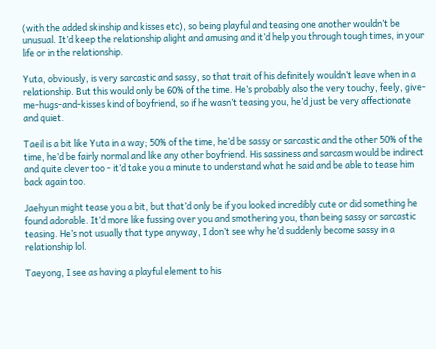(with the added skinship and kisses etc), so being playful and teasing one another wouldn’t be unusual. It’d keep the relationship alight and amusing and it’d help you through tough times, in your life or in the relationship.

Yuta, obviously, is very sarcastic and sassy, so that trait of his definitely wouldn’t leave when in a relationship. But this would only be 60% of the time. He’s probably also the very touchy, feely, give-me-hugs-and-kisses kind of boyfriend, so if he wasn’t teasing you, he’d just be very affectionate and quiet.

Taeil is a bit like Yuta in a way; 50% of the time, he’d be sassy or sarcastic and the other 50% of the time, he’d be fairly normal and like any other boyfriend. His sassiness and sarcasm would be indirect and quite clever too - it’d take you a minute to understand what he said and be able to tease him back again too.

Jaehyun might tease you a bit, but that’d only be if you looked incredibly cute or did something he found adorable. It’d more like fussing over you and smothering you, than being sassy or sarcastic teasing. He’s not usually that type anyway, I don’t see why he’d suddenly become sassy in a relationship lol.

Taeyong, I see as having a playful element to his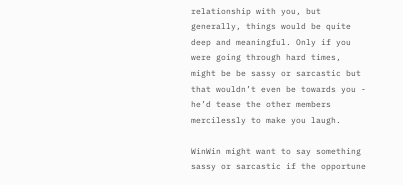relationship with you, but generally, things would be quite deep and meaningful. Only if you were going through hard times, might be be sassy or sarcastic but that wouldn’t even be towards you - he’d tease the other members mercilessly to make you laugh.

WinWin might want to say something sassy or sarcastic if the opportune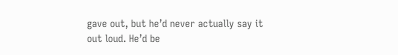gave out, but he’d never actually say it out loud. He’d be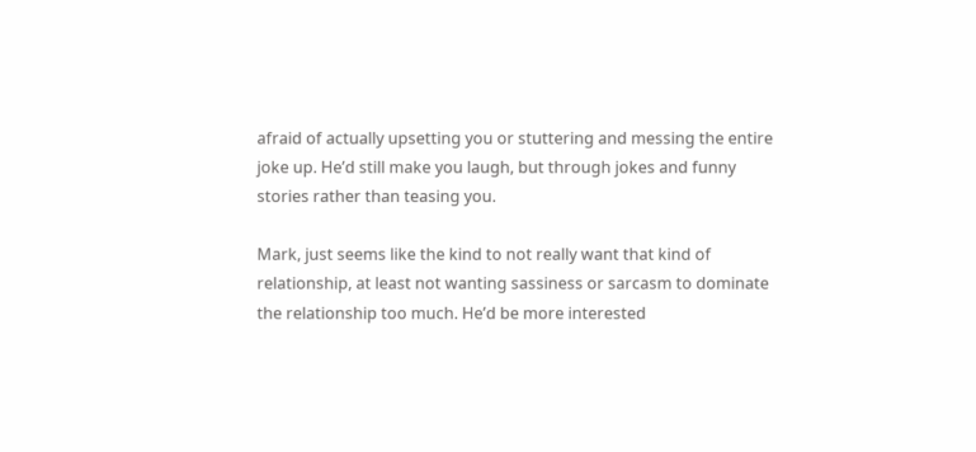afraid of actually upsetting you or stuttering and messing the entire joke up. He’d still make you laugh, but through jokes and funny stories rather than teasing you.

Mark, just seems like the kind to not really want that kind of relationship, at least not wanting sassiness or sarcasm to dominate the relationship too much. He’d be more interested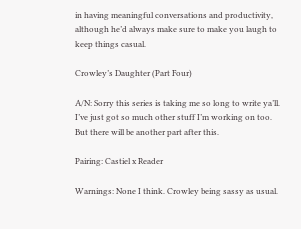in having meaningful conversations and productivity, although he’d always make sure to make you laugh to keep things casual.

Crowley’s Daughter (Part Four)

A/N: Sorry this series is taking me so long to write ya’ll. I’ve just got so much other stuff I’m working on too. But there will be another part after this.

Pairing: Castiel x Reader

Warnings: None I think. Crowley being sassy as usual.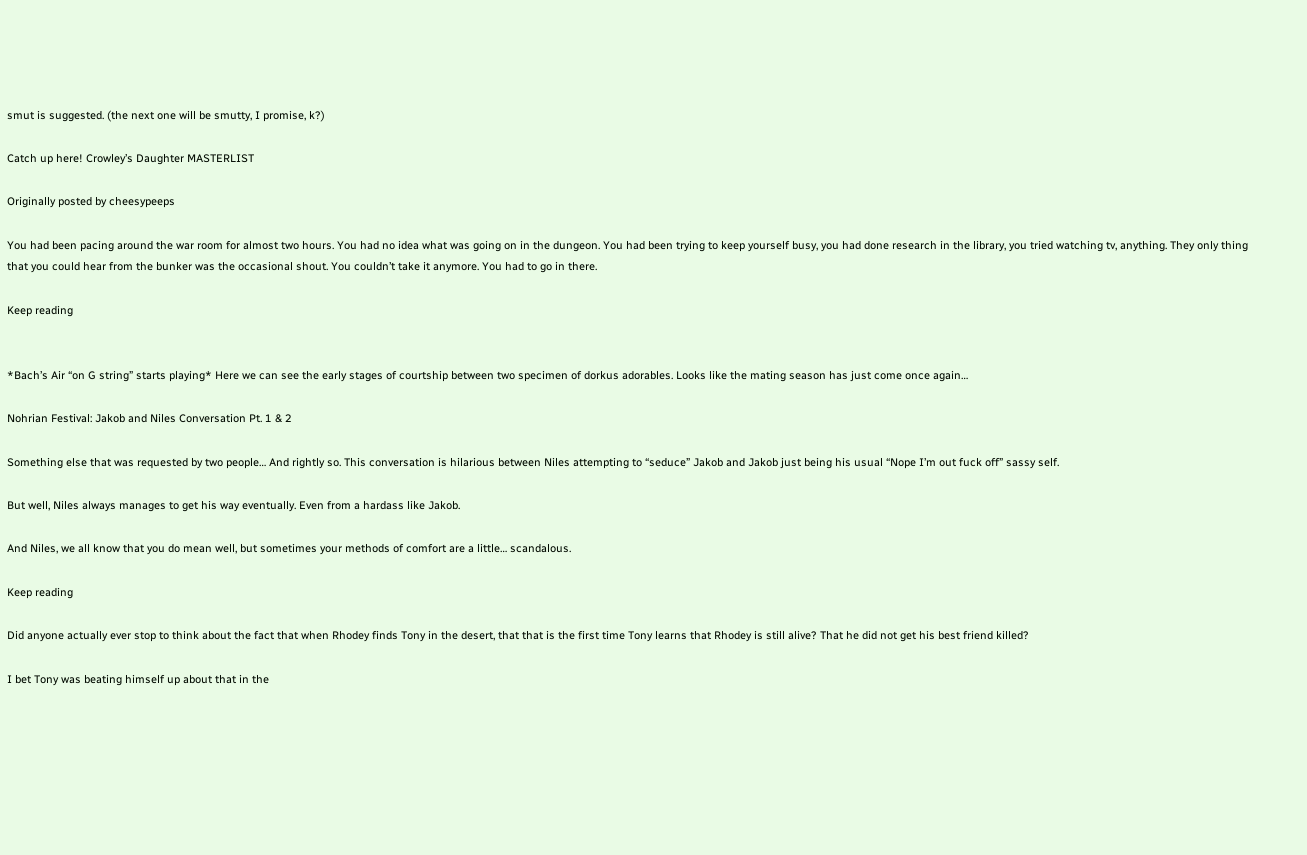smut is suggested. (the next one will be smutty, I promise, k?)

Catch up here! Crowley’s Daughter MASTERLIST

Originally posted by cheesypeeps

You had been pacing around the war room for almost two hours. You had no idea what was going on in the dungeon. You had been trying to keep yourself busy, you had done research in the library, you tried watching tv, anything. They only thing that you could hear from the bunker was the occasional shout. You couldn’t take it anymore. You had to go in there.

Keep reading


*Bach’s Air “on G string” starts playing* Here we can see the early stages of courtship between two specimen of dorkus adorables. Looks like the mating season has just come once again…

Nohrian Festival: Jakob and Niles Conversation Pt. 1 & 2

Something else that was requested by two people… And rightly so. This conversation is hilarious between Niles attempting to “seduce” Jakob and Jakob just being his usual “Nope I’m out fuck off” sassy self.

But well, Niles always manages to get his way eventually. Even from a hardass like Jakob.

And Niles, we all know that you do mean well, but sometimes your methods of comfort are a little… scandalous.

Keep reading

Did anyone actually ever stop to think about the fact that when Rhodey finds Tony in the desert, that that is the first time Tony learns that Rhodey is still alive? That he did not get his best friend killed?

I bet Tony was beating himself up about that in the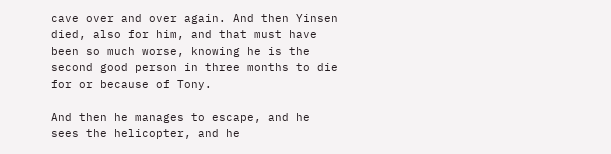cave over and over again. And then Yinsen died, also for him, and that must have been so much worse, knowing he is the second good person in three months to die for or because of Tony.

And then he manages to escape, and he sees the helicopter, and he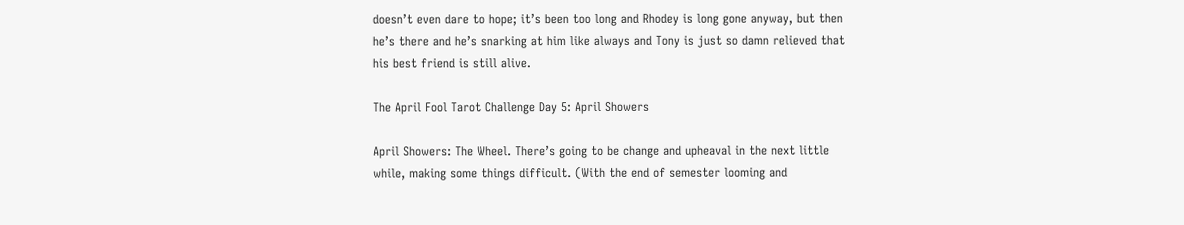doesn’t even dare to hope; it’s been too long and Rhodey is long gone anyway, but then he’s there and he’s snarking at him like always and Tony is just so damn relieved that his best friend is still alive.

The April Fool Tarot Challenge Day 5: April Showers

April Showers: The Wheel. There’s going to be change and upheaval in the next little while, making some things difficult. (With the end of semester looming and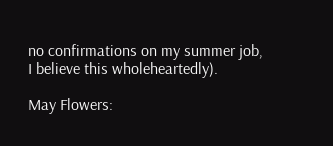no confirmations on my summer job, I believe this wholeheartedly).

May Flowers: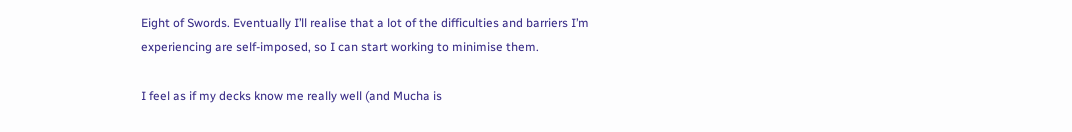Eight of Swords. Eventually I’ll realise that a lot of the difficulties and barriers I’m experiencing are self-imposed, so I can start working to minimise them.

I feel as if my decks know me really well (and Mucha is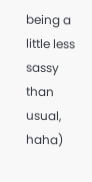being a little less sassy than usual, haha)